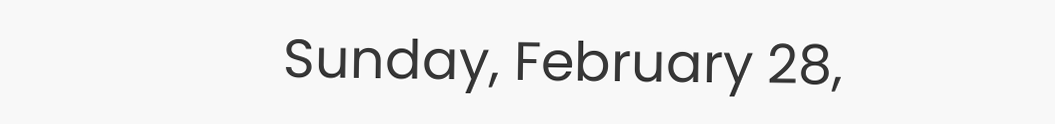Sunday, February 28,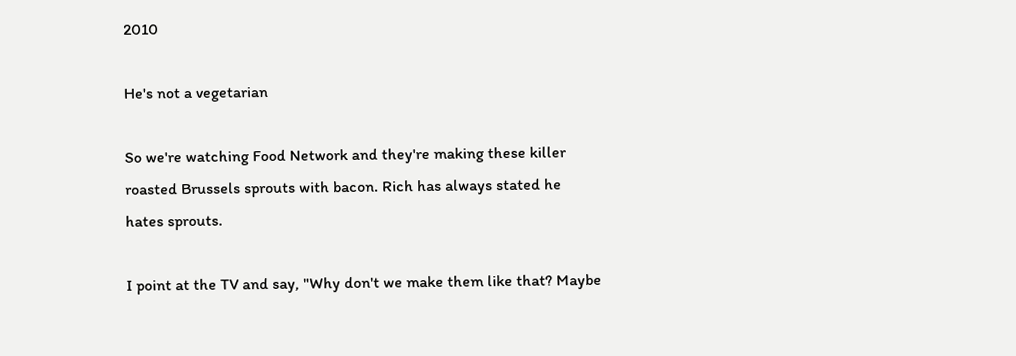2010

He's not a vegetarian

So we're watching Food Network and they're making these killer roasted Brussels sprouts with bacon. Rich has always stated he hates sprouts.

I point at the TV and say, "Why don't we make them like that? Maybe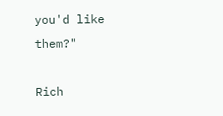you'd like them?"

Rich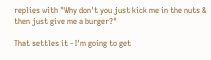replies with "Why don't you just kick me in the nuts & then just give me a burger?"

That settles it - I'm going to get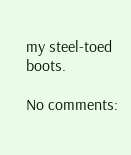my steel-toed boots.

No comments: